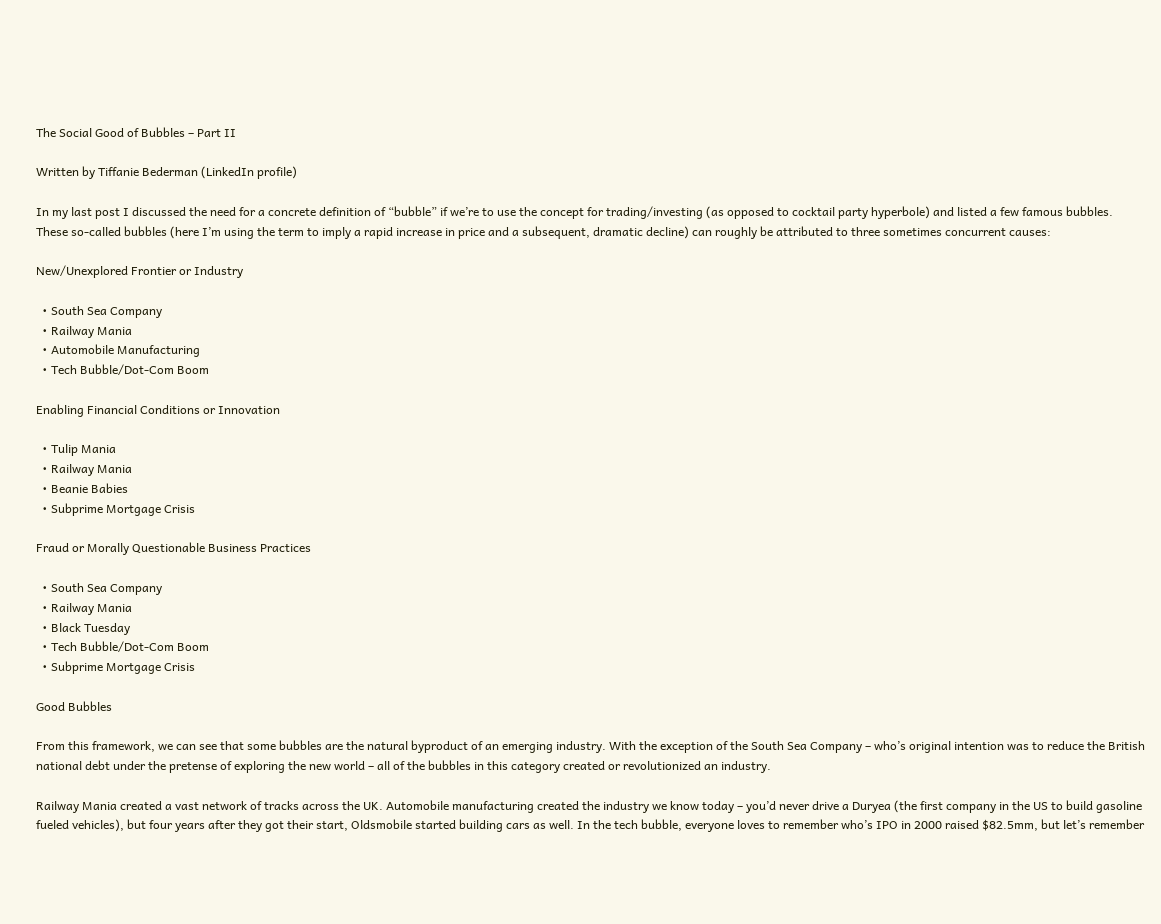The Social Good of Bubbles – Part II

Written by Tiffanie Bederman (LinkedIn profile)

In my last post I discussed the need for a concrete definition of “bubble” if we’re to use the concept for trading/investing (as opposed to cocktail party hyperbole) and listed a few famous bubbles. These so-called bubbles (here I’m using the term to imply a rapid increase in price and a subsequent, dramatic decline) can roughly be attributed to three sometimes concurrent causes:

New/Unexplored Frontier or Industry

  • South Sea Company
  • Railway Mania
  • Automobile Manufacturing
  • Tech Bubble/Dot-Com Boom

Enabling Financial Conditions or Innovation

  • Tulip Mania
  • Railway Mania
  • Beanie Babies
  • Subprime Mortgage Crisis

Fraud or Morally Questionable Business Practices

  • South Sea Company
  • Railway Mania
  • Black Tuesday
  • Tech Bubble/Dot-Com Boom
  • Subprime Mortgage Crisis

Good Bubbles

From this framework, we can see that some bubbles are the natural byproduct of an emerging industry. With the exception of the South Sea Company – who’s original intention was to reduce the British national debt under the pretense of exploring the new world – all of the bubbles in this category created or revolutionized an industry.

Railway Mania created a vast network of tracks across the UK. Automobile manufacturing created the industry we know today – you’d never drive a Duryea (the first company in the US to build gasoline fueled vehicles), but four years after they got their start, Oldsmobile started building cars as well. In the tech bubble, everyone loves to remember who’s IPO in 2000 raised $82.5mm, but let’s remember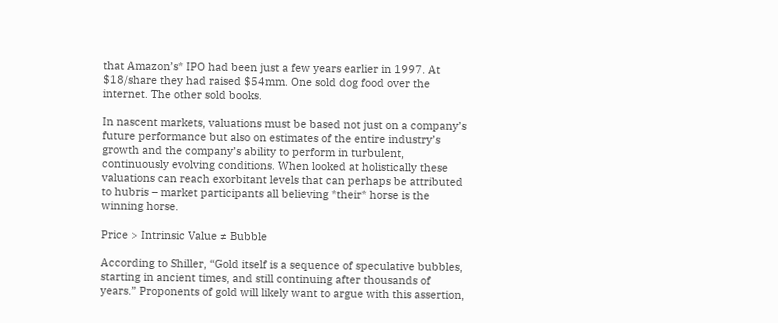that Amazon’s* IPO had been just a few years earlier in 1997. At $18/share they had raised $54mm. One sold dog food over the internet. The other sold books.

In nascent markets, valuations must be based not just on a company’s future performance but also on estimates of the entire industry’s growth and the company’s ability to perform in turbulent, continuously evolving conditions. When looked at holistically these valuations can reach exorbitant levels that can perhaps be attributed to hubris – market participants all believing *their* horse is the winning horse.

Price > Intrinsic Value ≠ Bubble

According to Shiller, “Gold itself is a sequence of speculative bubbles, starting in ancient times, and still continuing after thousands of years.” Proponents of gold will likely want to argue with this assertion,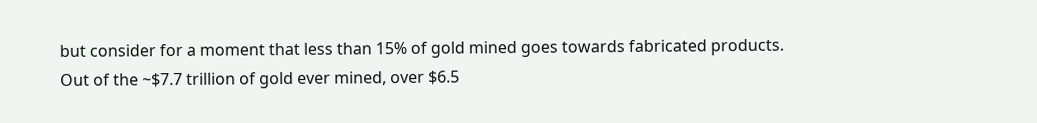but consider for a moment that less than 15% of gold mined goes towards fabricated products. Out of the ~$7.7 trillion of gold ever mined, over $6.5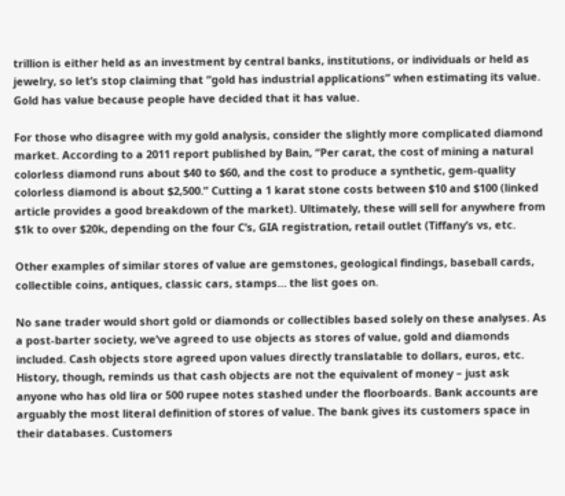trillion is either held as an investment by central banks, institutions, or individuals or held as jewelry, so let’s stop claiming that “gold has industrial applications” when estimating its value. Gold has value because people have decided that it has value.

For those who disagree with my gold analysis, consider the slightly more complicated diamond market. According to a 2011 report published by Bain, “Per carat, the cost of mining a natural colorless diamond runs about $40 to $60, and the cost to produce a synthetic, gem-quality colorless diamond is about $2,500.” Cutting a 1 karat stone costs between $10 and $100 (linked article provides a good breakdown of the market). Ultimately, these will sell for anywhere from $1k to over $20k, depending on the four C’s, GIA registration, retail outlet (Tiffany’s vs, etc.

Other examples of similar stores of value are gemstones, geological findings, baseball cards, collectible coins, antiques, classic cars, stamps… the list goes on.

No sane trader would short gold or diamonds or collectibles based solely on these analyses. As a post-barter society, we’ve agreed to use objects as stores of value, gold and diamonds included. Cash objects store agreed upon values directly translatable to dollars, euros, etc. History, though, reminds us that cash objects are not the equivalent of money – just ask anyone who has old lira or 500 rupee notes stashed under the floorboards. Bank accounts are arguably the most literal definition of stores of value. The bank gives its customers space in their databases. Customers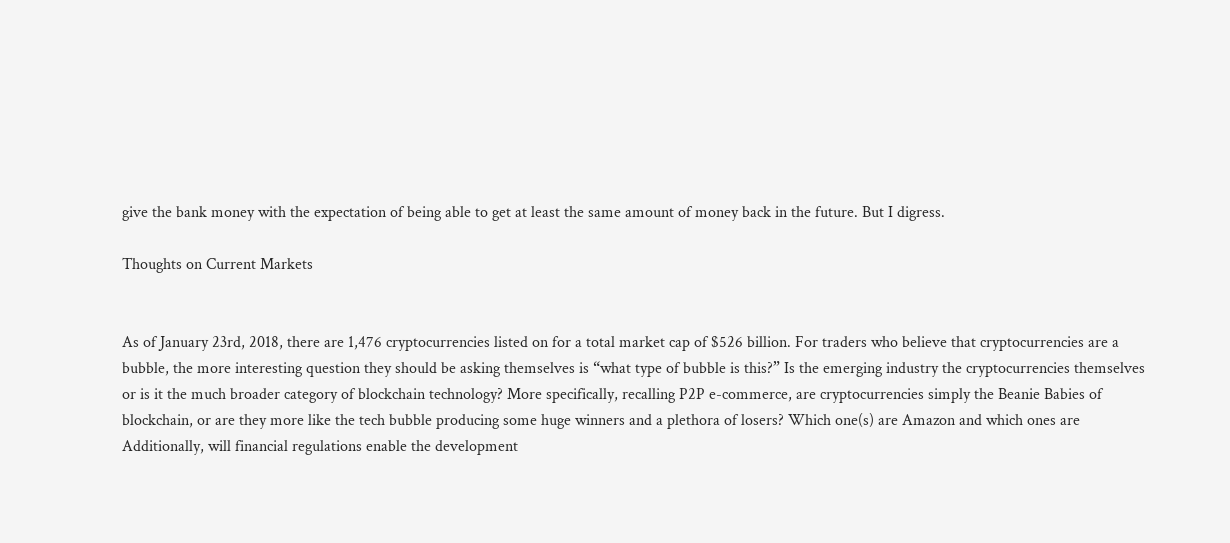give the bank money with the expectation of being able to get at least the same amount of money back in the future. But I digress.

Thoughts on Current Markets


As of January 23rd, 2018, there are 1,476 cryptocurrencies listed on for a total market cap of $526 billion. For traders who believe that cryptocurrencies are a bubble, the more interesting question they should be asking themselves is “what type of bubble is this?” Is the emerging industry the cryptocurrencies themselves or is it the much broader category of blockchain technology? More specifically, recalling P2P e-commerce, are cryptocurrencies simply the Beanie Babies of blockchain, or are they more like the tech bubble producing some huge winners and a plethora of losers? Which one(s) are Amazon and which ones are Additionally, will financial regulations enable the development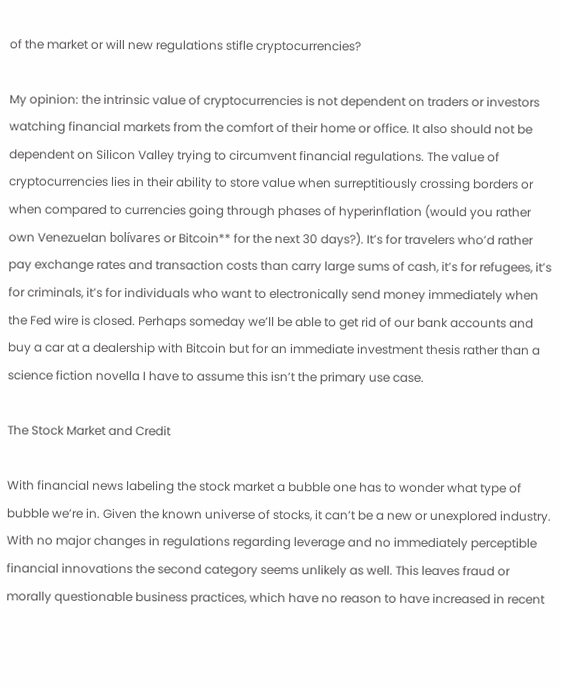of the market or will new regulations stifle cryptocurrencies?

My opinion: the intrinsic value of cryptocurrencies is not dependent on traders or investors watching financial markets from the comfort of their home or office. It also should not be dependent on Silicon Valley trying to circumvent financial regulations. The value of cryptocurrencies lies in their ability to store value when surreptitiously crossing borders or when compared to currencies going through phases of hyperinflation (would you rather own Venezuelan bolívares or Bitcoin** for the next 30 days?). It’s for travelers who’d rather pay exchange rates and transaction costs than carry large sums of cash, it’s for refugees, it’s for criminals, it’s for individuals who want to electronically send money immediately when the Fed wire is closed. Perhaps someday we’ll be able to get rid of our bank accounts and buy a car at a dealership with Bitcoin but for an immediate investment thesis rather than a science fiction novella I have to assume this isn’t the primary use case.

The Stock Market and Credit

With financial news labeling the stock market a bubble one has to wonder what type of bubble we’re in. Given the known universe of stocks, it can’t be a new or unexplored industry. With no major changes in regulations regarding leverage and no immediately perceptible financial innovations the second category seems unlikely as well. This leaves fraud or morally questionable business practices, which have no reason to have increased in recent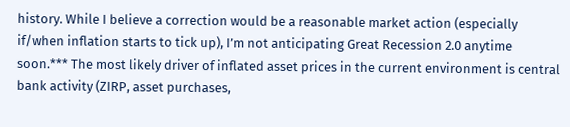history. While I believe a correction would be a reasonable market action (especially if/when inflation starts to tick up), I’m not anticipating Great Recession 2.0 anytime soon.*** The most likely driver of inflated asset prices in the current environment is central bank activity (ZIRP, asset purchases,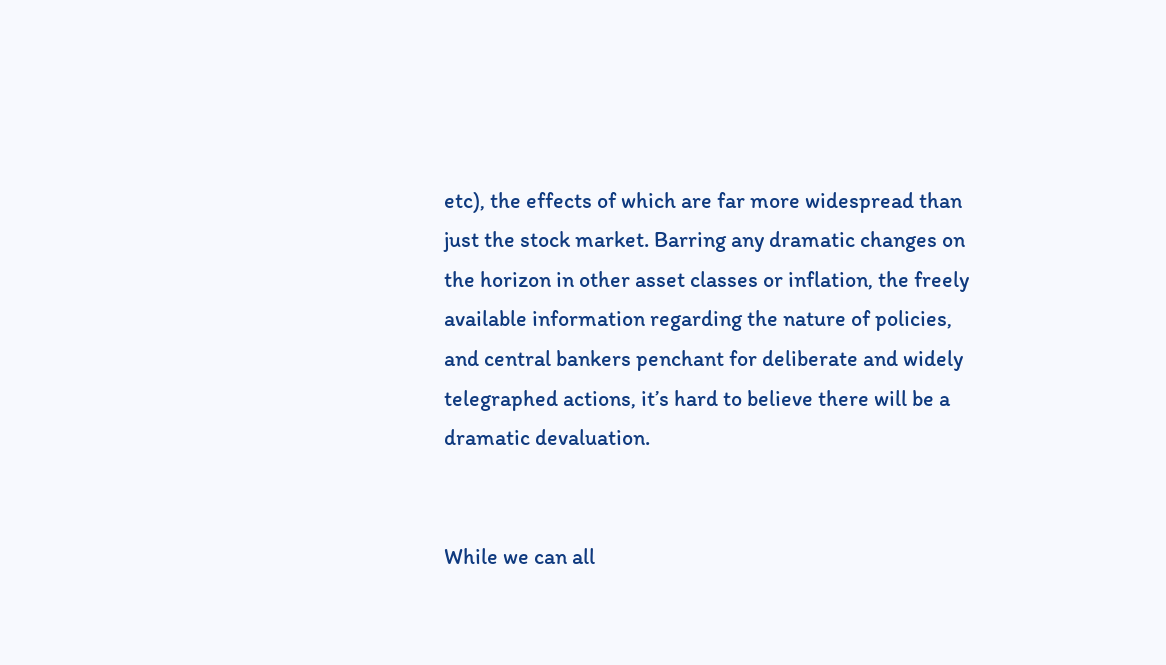etc), the effects of which are far more widespread than just the stock market. Barring any dramatic changes on the horizon in other asset classes or inflation, the freely available information regarding the nature of policies, and central bankers penchant for deliberate and widely telegraphed actions, it’s hard to believe there will be a dramatic devaluation.


While we can all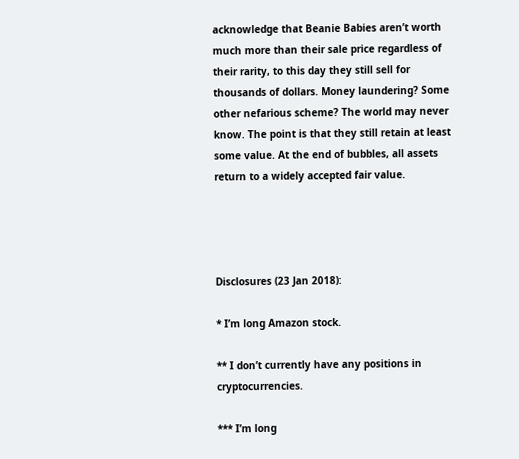acknowledge that Beanie Babies aren’t worth much more than their sale price regardless of their rarity, to this day they still sell for thousands of dollars. Money laundering? Some other nefarious scheme? The world may never know. The point is that they still retain at least some value. At the end of bubbles, all assets return to a widely accepted fair value.




Disclosures (23 Jan 2018):

* I’m long Amazon stock.

** I don’t currently have any positions in cryptocurrencies.

*** I’m long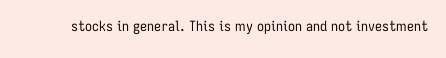stocks in general. This is my opinion and not investment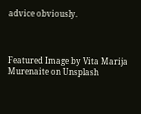advice obviously.



Featured Image by Vita Marija Murenaite on Unsplash